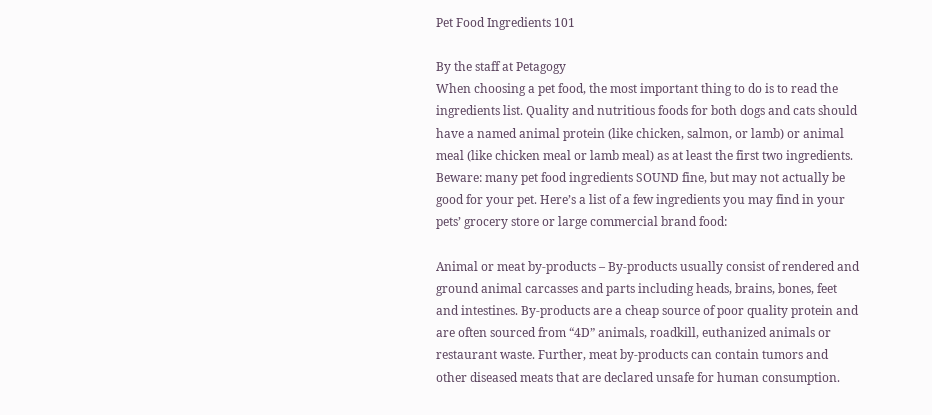Pet Food Ingredients 101

By the staff at Petagogy
When choosing a pet food, the most important thing to do is to read the ingredients list. Quality and nutritious foods for both dogs and cats should have a named animal protein (like chicken, salmon, or lamb) or animal meal (like chicken meal or lamb meal) as at least the first two ingredients. Beware: many pet food ingredients SOUND fine, but may not actually be good for your pet. Here’s a list of a few ingredients you may find in your pets’ grocery store or large commercial brand food:

Animal or meat by-products – By-products usually consist of rendered and ground animal carcasses and parts including heads, brains, bones, feet and intestines. By-products are a cheap source of poor quality protein and are often sourced from “4D” animals, roadkill, euthanized animals or restaurant waste. Further, meat by-products can contain tumors and other diseased meats that are declared unsafe for human consumption.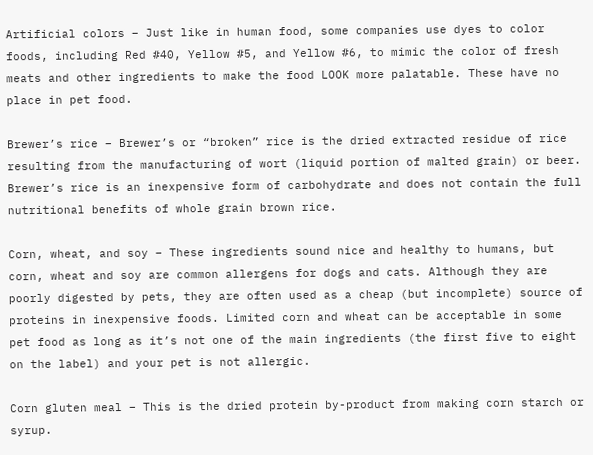Artificial colors – Just like in human food, some companies use dyes to color foods, including Red #40, Yellow #5, and Yellow #6, to mimic the color of fresh meats and other ingredients to make the food LOOK more palatable. These have no place in pet food.

Brewer’s rice – Brewer’s or “broken” rice is the dried extracted residue of rice resulting from the manufacturing of wort (liquid portion of malted grain) or beer. Brewer’s rice is an inexpensive form of carbohydrate and does not contain the full nutritional benefits of whole grain brown rice.

Corn, wheat, and soy – These ingredients sound nice and healthy to humans, but corn, wheat and soy are common allergens for dogs and cats. Although they are poorly digested by pets, they are often used as a cheap (but incomplete) source of proteins in inexpensive foods. Limited corn and wheat can be acceptable in some pet food as long as it’s not one of the main ingredients (the first five to eight on the label) and your pet is not allergic.

Corn gluten meal – This is the dried protein by-product from making corn starch or syrup.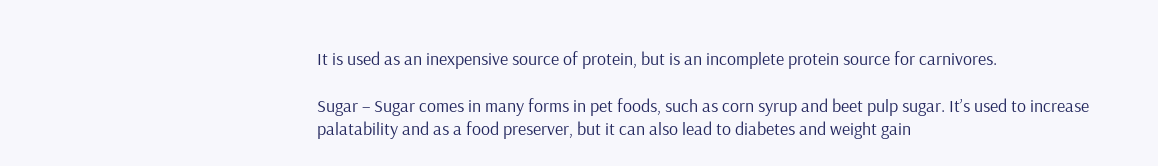It is used as an inexpensive source of protein, but is an incomplete protein source for carnivores.

Sugar – Sugar comes in many forms in pet foods, such as corn syrup and beet pulp sugar. It’s used to increase palatability and as a food preserver, but it can also lead to diabetes and weight gain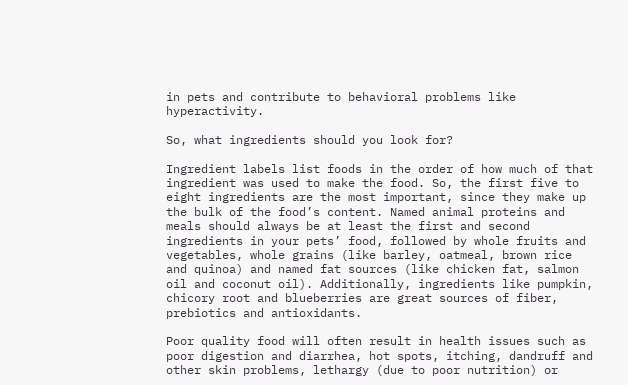in pets and contribute to behavioral problems like hyperactivity.

So, what ingredients should you look for?

Ingredient labels list foods in the order of how much of that ingredient was used to make the food. So, the first five to eight ingredients are the most important, since they make up the bulk of the food’s content. Named animal proteins and meals should always be at least the first and second ingredients in your pets’ food, followed by whole fruits and vegetables, whole grains (like barley, oatmeal, brown rice and quinoa) and named fat sources (like chicken fat, salmon oil and coconut oil). Additionally, ingredients like pumpkin, chicory root and blueberries are great sources of fiber, prebiotics and antioxidants.

Poor quality food will often result in health issues such as poor digestion and diarrhea, hot spots, itching, dandruff and other skin problems, lethargy (due to poor nutrition) or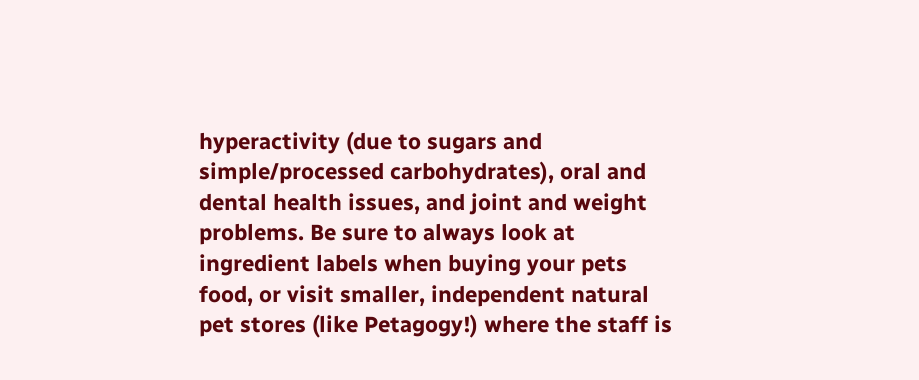hyperactivity (due to sugars and simple/processed carbohydrates), oral and dental health issues, and joint and weight problems. Be sure to always look at ingredient labels when buying your pets food, or visit smaller, independent natural pet stores (like Petagogy!) where the staff is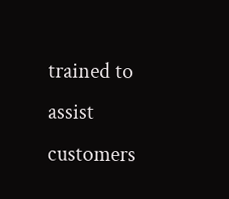trained to assist customers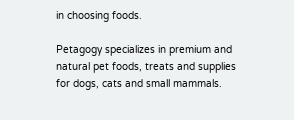in choosing foods.

Petagogy specializes in premium and natural pet foods, treats and supplies for dogs, cats and small mammals.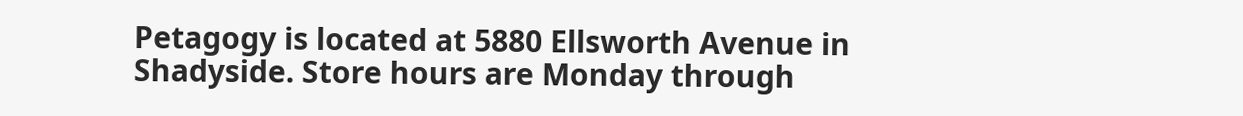Petagogy is located at 5880 Ellsworth Avenue in Shadyside. Store hours are Monday through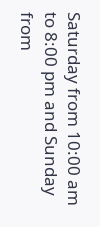Saturday from 10:00 am to 8:00 pm and Sunday from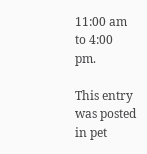11:00 am to 4:00 pm.

This entry was posted in pet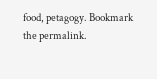food, petagogy. Bookmark the permalink.